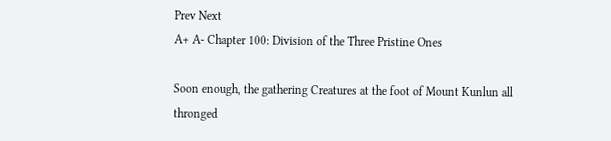Prev Next
A+ A- Chapter 100: Division of the Three Pristine Ones

Soon enough, the gathering Creatures at the foot of Mount Kunlun all thronged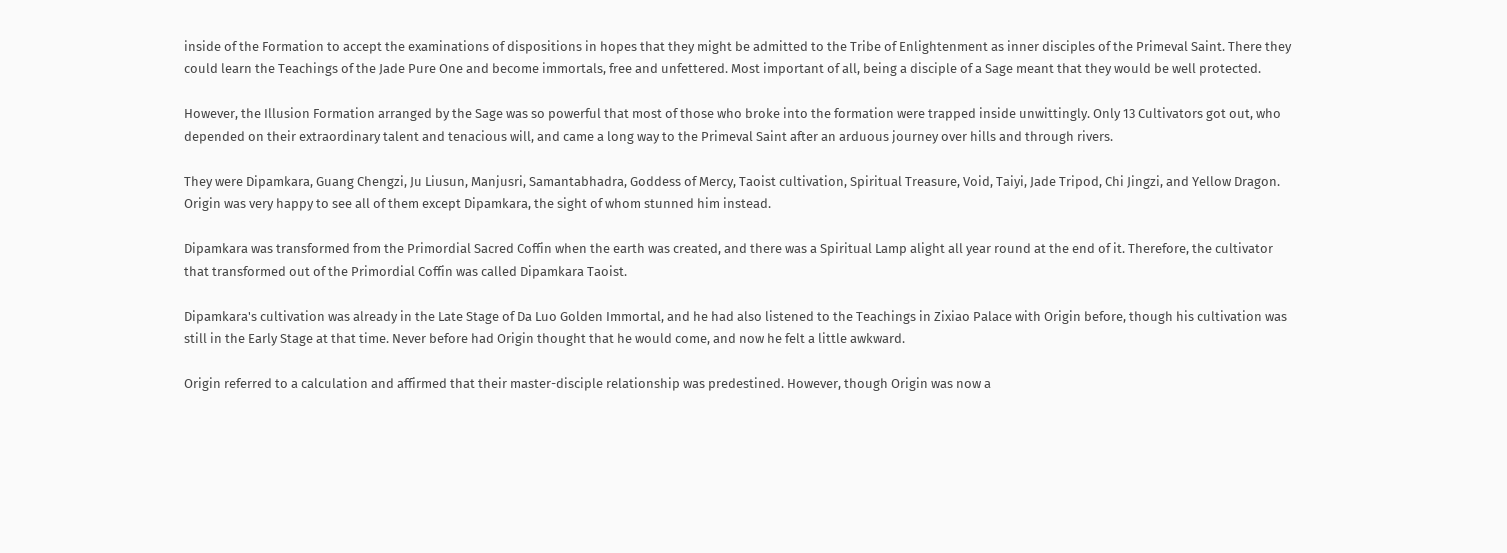inside of the Formation to accept the examinations of dispositions in hopes that they might be admitted to the Tribe of Enlightenment as inner disciples of the Primeval Saint. There they could learn the Teachings of the Jade Pure One and become immortals, free and unfettered. Most important of all, being a disciple of a Sage meant that they would be well protected.

However, the Illusion Formation arranged by the Sage was so powerful that most of those who broke into the formation were trapped inside unwittingly. Only 13 Cultivators got out, who depended on their extraordinary talent and tenacious will, and came a long way to the Primeval Saint after an arduous journey over hills and through rivers.

They were Dipamkara, Guang Chengzi, Ju Liusun, Manjusri, Samantabhadra, Goddess of Mercy, Taoist cultivation, Spiritual Treasure, Void, Taiyi, Jade Tripod, Chi Jingzi, and Yellow Dragon. Origin was very happy to see all of them except Dipamkara, the sight of whom stunned him instead.

Dipamkara was transformed from the Primordial Sacred Coffin when the earth was created, and there was a Spiritual Lamp alight all year round at the end of it. Therefore, the cultivator that transformed out of the Primordial Coffin was called Dipamkara Taoist.

Dipamkara's cultivation was already in the Late Stage of Da Luo Golden Immortal, and he had also listened to the Teachings in Zixiao Palace with Origin before, though his cultivation was still in the Early Stage at that time. Never before had Origin thought that he would come, and now he felt a little awkward.

Origin referred to a calculation and affirmed that their master-disciple relationship was predestined. However, though Origin was now a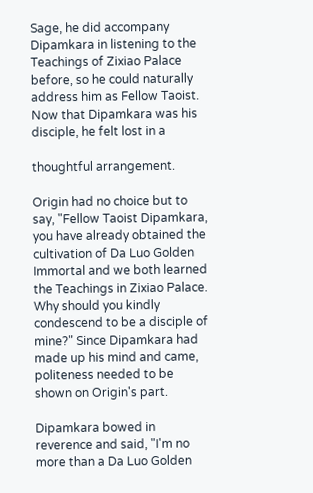Sage, he did accompany Dipamkara in listening to the Teachings of Zixiao Palace before, so he could naturally address him as Fellow Taoist. Now that Dipamkara was his disciple, he felt lost in a

thoughtful arrangement.

Origin had no choice but to say, "Fellow Taoist Dipamkara, you have already obtained the cultivation of Da Luo Golden Immortal and we both learned the Teachings in Zixiao Palace. Why should you kindly condescend to be a disciple of mine?" Since Dipamkara had made up his mind and came, politeness needed to be shown on Origin's part.

Dipamkara bowed in reverence and said, "I'm no more than a Da Luo Golden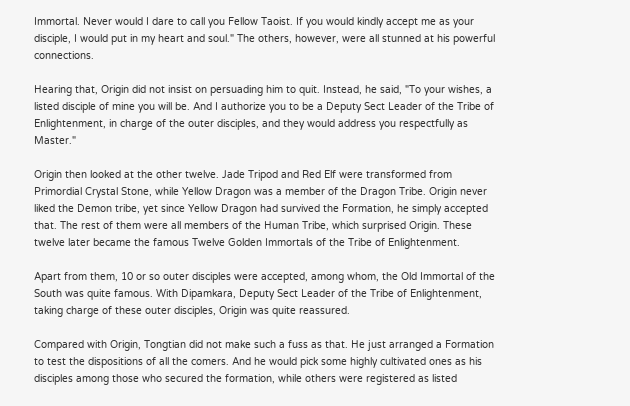Immortal. Never would I dare to call you Fellow Taoist. If you would kindly accept me as your disciple, I would put in my heart and soul." The others, however, were all stunned at his powerful connections.

Hearing that, Origin did not insist on persuading him to quit. Instead, he said, "To your wishes, a listed disciple of mine you will be. And I authorize you to be a Deputy Sect Leader of the Tribe of Enlightenment, in charge of the outer disciples, and they would address you respectfully as Master."

Origin then looked at the other twelve. Jade Tripod and Red Elf were transformed from Primordial Crystal Stone, while Yellow Dragon was a member of the Dragon Tribe. Origin never liked the Demon tribe, yet since Yellow Dragon had survived the Formation, he simply accepted that. The rest of them were all members of the Human Tribe, which surprised Origin. These twelve later became the famous Twelve Golden Immortals of the Tribe of Enlightenment.

Apart from them, 10 or so outer disciples were accepted, among whom, the Old Immortal of the South was quite famous. With Dipamkara, Deputy Sect Leader of the Tribe of Enlightenment, taking charge of these outer disciples, Origin was quite reassured.

Compared with Origin, Tongtian did not make such a fuss as that. He just arranged a Formation to test the dispositions of all the comers. And he would pick some highly cultivated ones as his disciples among those who secured the formation, while others were registered as listed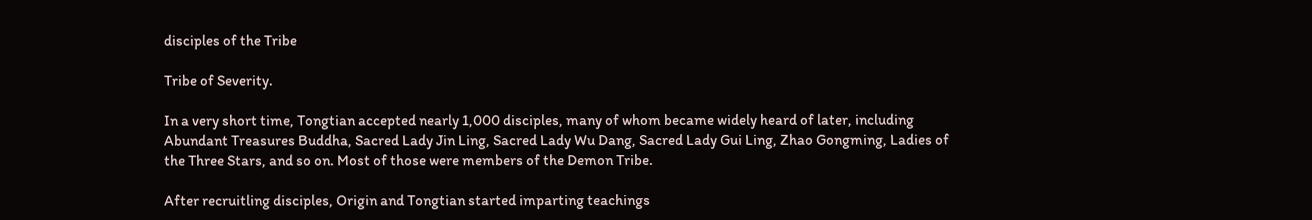disciples of the Tribe

Tribe of Severity.

In a very short time, Tongtian accepted nearly 1,000 disciples, many of whom became widely heard of later, including Abundant Treasures Buddha, Sacred Lady Jin Ling, Sacred Lady Wu Dang, Sacred Lady Gui Ling, Zhao Gongming, Ladies of the Three Stars, and so on. Most of those were members of the Demon Tribe.

After recruitling disciples, Origin and Tongtian started imparting teachings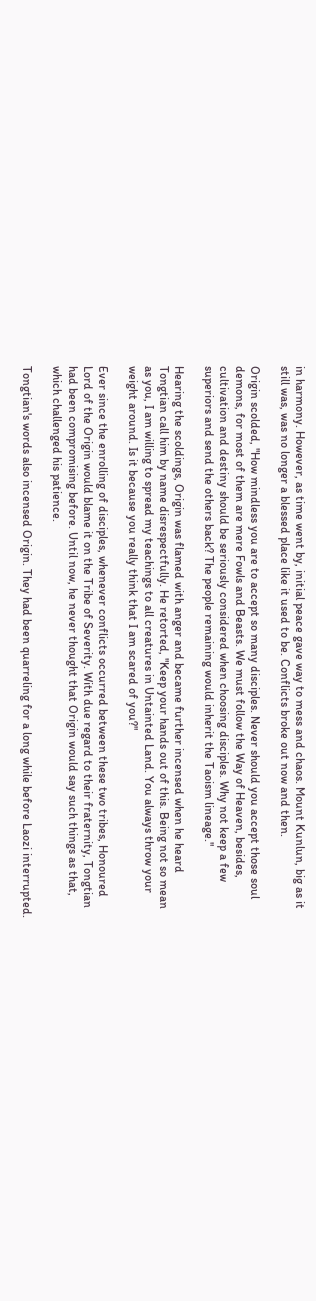in harmony. However, as time went by, initial peace gave way to mess and chaos. Mount Kunlun, big as it still was, was no longer a blessed place like it used to be. Conflicts broke out now and then.

Origin scolded, "How mindless you are to accept so many disciples. Never should you accept those soul demons, for most of them are mere Fowls and Beasts. We must follow the Way of Heaven, besides, cultivation and destiny should be seriously considered when choosing disciples. Why not keep a few superiors and send the others back? The people remaining would inherit the Taoism lineage."

Hearing the scoldings, Origin was flamed with anger and became further incensed when he heard Tongtian call him by name disrespectfully. He retorted, "Keep your hands out of this. Being not so mean as you, I am willing to spread my teachings to all creatures in Untainted Land. You always throw your weight around. Is it because you really think that I am scared of you?"

Ever since the enrolling of disciples, whenever conflicts occurred between these two tribes, Honoured Lord of the Origin would blame it on the Tribe of Severity. With due regard to their fraternity, Tongtian had been compromising before. Until now, he never thought that Origin would say such things as that, which challenged his patience.

Tongtian's words also incensed Origin. They had been quarreling for a long while before Laozi interrupted.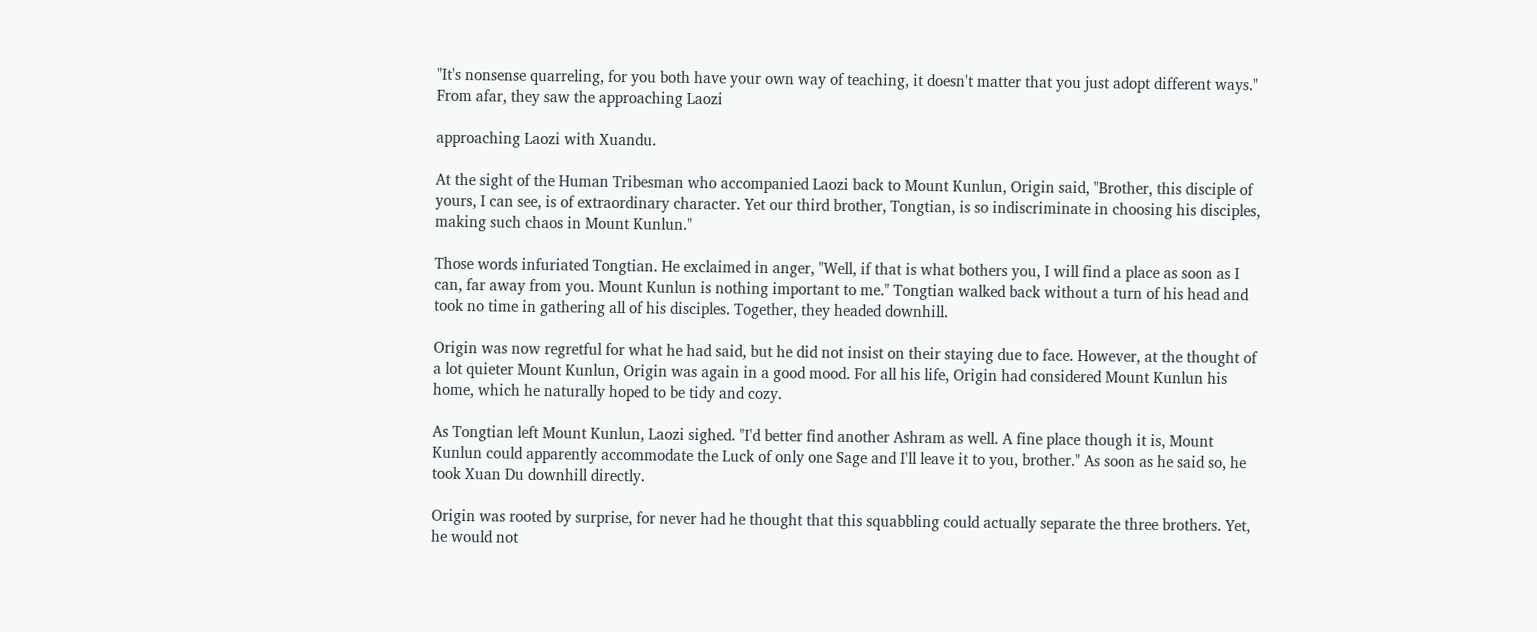"It's nonsense quarreling, for you both have your own way of teaching, it doesn't matter that you just adopt different ways." From afar, they saw the approaching Laozi

approaching Laozi with Xuandu.

At the sight of the Human Tribesman who accompanied Laozi back to Mount Kunlun, Origin said, "Brother, this disciple of yours, I can see, is of extraordinary character. Yet our third brother, Tongtian, is so indiscriminate in choosing his disciples, making such chaos in Mount Kunlun."

Those words infuriated Tongtian. He exclaimed in anger, "Well, if that is what bothers you, I will find a place as soon as I can, far away from you. Mount Kunlun is nothing important to me." Tongtian walked back without a turn of his head and took no time in gathering all of his disciples. Together, they headed downhill.

Origin was now regretful for what he had said, but he did not insist on their staying due to face. However, at the thought of a lot quieter Mount Kunlun, Origin was again in a good mood. For all his life, Origin had considered Mount Kunlun his home, which he naturally hoped to be tidy and cozy.

As Tongtian left Mount Kunlun, Laozi sighed. "I'd better find another Ashram as well. A fine place though it is, Mount Kunlun could apparently accommodate the Luck of only one Sage and I'll leave it to you, brother." As soon as he said so, he took Xuan Du downhill directly.

Origin was rooted by surprise, for never had he thought that this squabbling could actually separate the three brothers. Yet, he would not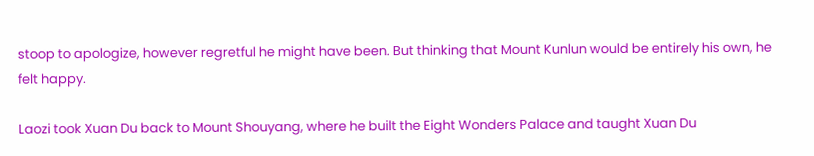stoop to apologize, however regretful he might have been. But thinking that Mount Kunlun would be entirely his own, he felt happy.

Laozi took Xuan Du back to Mount Shouyang, where he built the Eight Wonders Palace and taught Xuan Du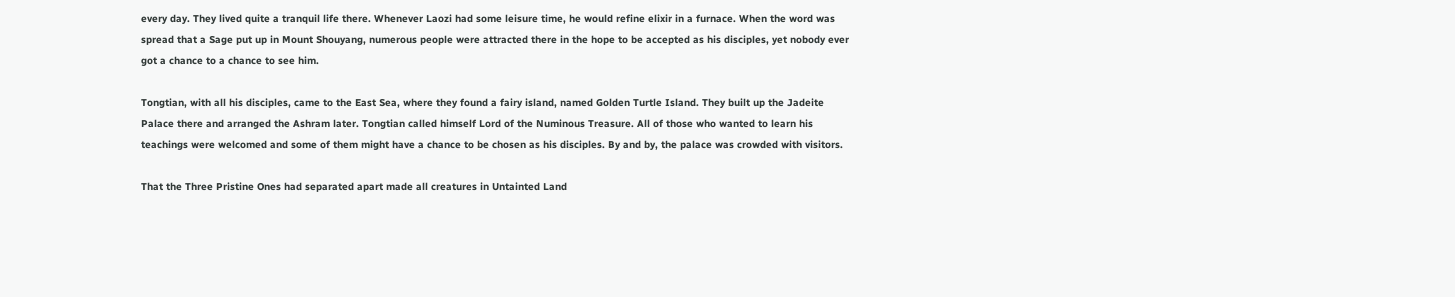every day. They lived quite a tranquil life there. Whenever Laozi had some leisure time, he would refine elixir in a furnace. When the word was spread that a Sage put up in Mount Shouyang, numerous people were attracted there in the hope to be accepted as his disciples, yet nobody ever got a chance to a chance to see him.

Tongtian, with all his disciples, came to the East Sea, where they found a fairy island, named Golden Turtle Island. They built up the Jadeite Palace there and arranged the Ashram later. Tongtian called himself Lord of the Numinous Treasure. All of those who wanted to learn his teachings were welcomed and some of them might have a chance to be chosen as his disciples. By and by, the palace was crowded with visitors.

That the Three Pristine Ones had separated apart made all creatures in Untainted Land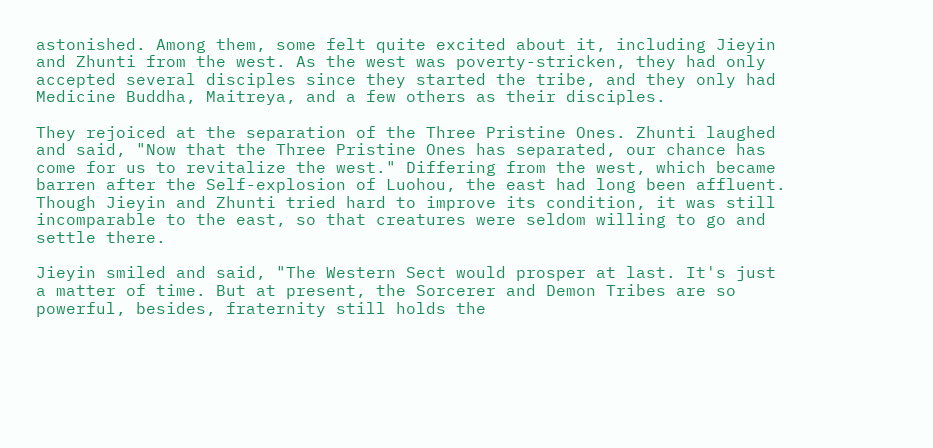astonished. Among them, some felt quite excited about it, including Jieyin and Zhunti from the west. As the west was poverty-stricken, they had only accepted several disciples since they started the tribe, and they only had Medicine Buddha, Maitreya, and a few others as their disciples.

They rejoiced at the separation of the Three Pristine Ones. Zhunti laughed and said, "Now that the Three Pristine Ones has separated, our chance has come for us to revitalize the west." Differing from the west, which became barren after the Self-explosion of Luohou, the east had long been affluent. Though Jieyin and Zhunti tried hard to improve its condition, it was still incomparable to the east, so that creatures were seldom willing to go and settle there.

Jieyin smiled and said, "The Western Sect would prosper at last. It's just a matter of time. But at present, the Sorcerer and Demon Tribes are so powerful, besides, fraternity still holds the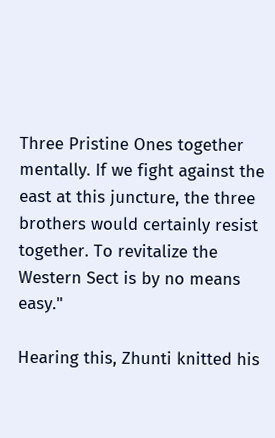Three Pristine Ones together mentally. If we fight against the east at this juncture, the three brothers would certainly resist together. To revitalize the Western Sect is by no means easy."

Hearing this, Zhunti knitted his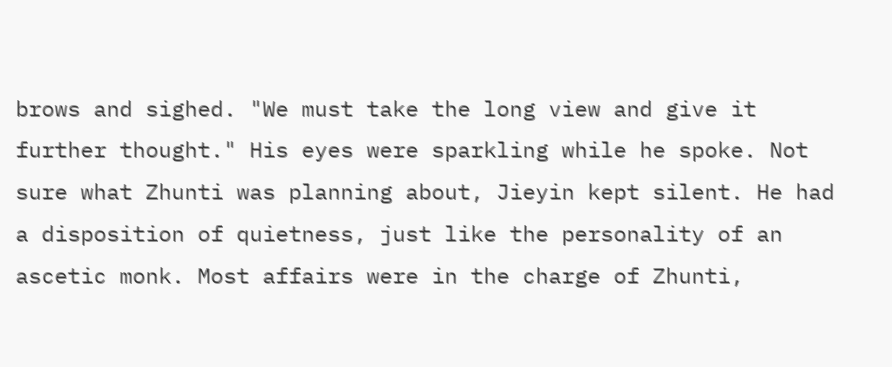brows and sighed. "We must take the long view and give it further thought." His eyes were sparkling while he spoke. Not sure what Zhunti was planning about, Jieyin kept silent. He had a disposition of quietness, just like the personality of an ascetic monk. Most affairs were in the charge of Zhunti,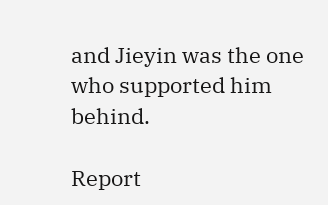and Jieyin was the one who supported him behind.

Report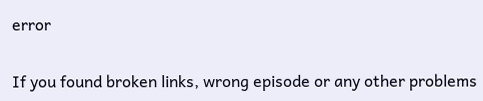error

If you found broken links, wrong episode or any other problems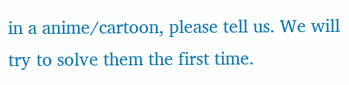in a anime/cartoon, please tell us. We will try to solve them the first time.